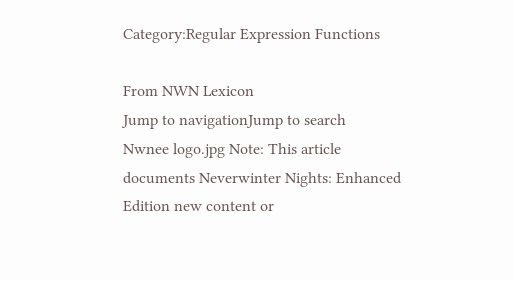Category:Regular Expression Functions

From NWN Lexicon
Jump to navigationJump to search
Nwnee logo.jpg Note: This article documents Neverwinter Nights: Enhanced Edition new content or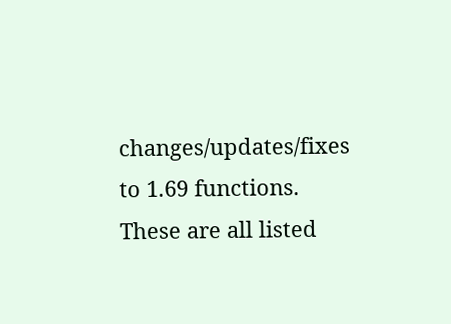changes/updates/fixes to 1.69 functions. These are all listed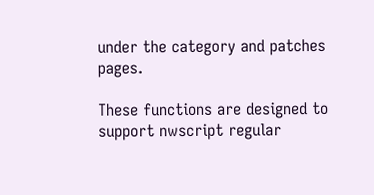under the category and patches pages.

These functions are designed to support nwscript regular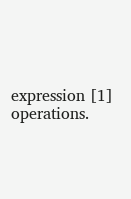expression [1] operations.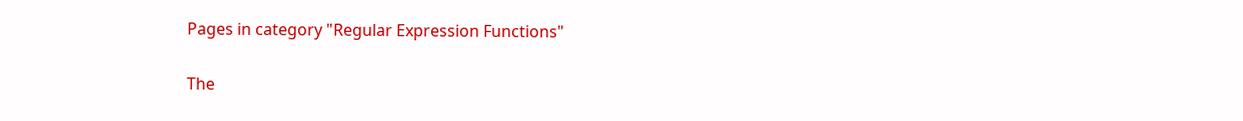Pages in category "Regular Expression Functions"

The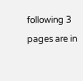following 3 pages are in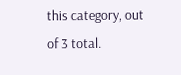this category, out of 3 total.